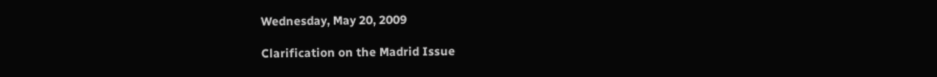Wednesday, May 20, 2009

Clarification on the Madrid Issue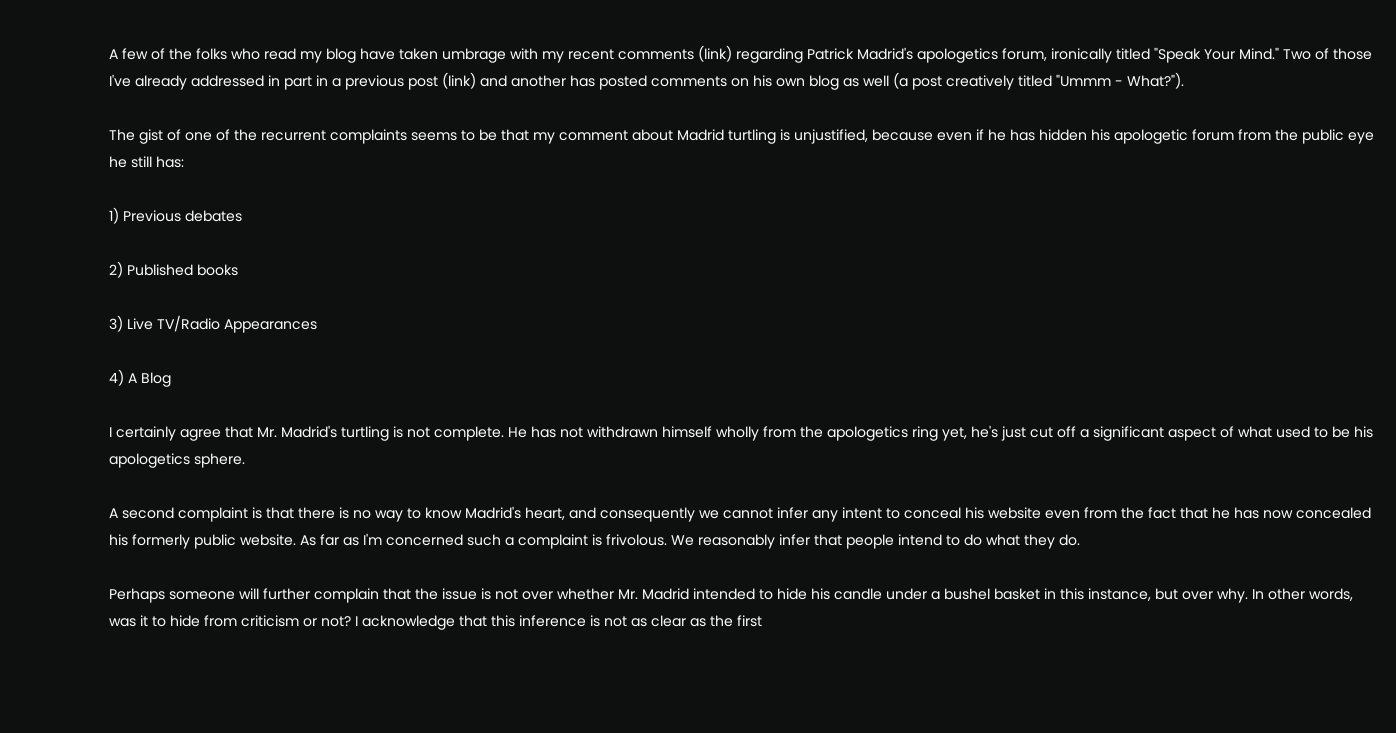A few of the folks who read my blog have taken umbrage with my recent comments (link) regarding Patrick Madrid's apologetics forum, ironically titled "Speak Your Mind." Two of those I've already addressed in part in a previous post (link) and another has posted comments on his own blog as well (a post creatively titled "Ummm - What?").

The gist of one of the recurrent complaints seems to be that my comment about Madrid turtling is unjustified, because even if he has hidden his apologetic forum from the public eye he still has:

1) Previous debates

2) Published books

3) Live TV/Radio Appearances

4) A Blog

I certainly agree that Mr. Madrid's turtling is not complete. He has not withdrawn himself wholly from the apologetics ring yet, he's just cut off a significant aspect of what used to be his apologetics sphere.

A second complaint is that there is no way to know Madrid's heart, and consequently we cannot infer any intent to conceal his website even from the fact that he has now concealed his formerly public website. As far as I'm concerned such a complaint is frivolous. We reasonably infer that people intend to do what they do.

Perhaps someone will further complain that the issue is not over whether Mr. Madrid intended to hide his candle under a bushel basket in this instance, but over why. In other words, was it to hide from criticism or not? I acknowledge that this inference is not as clear as the first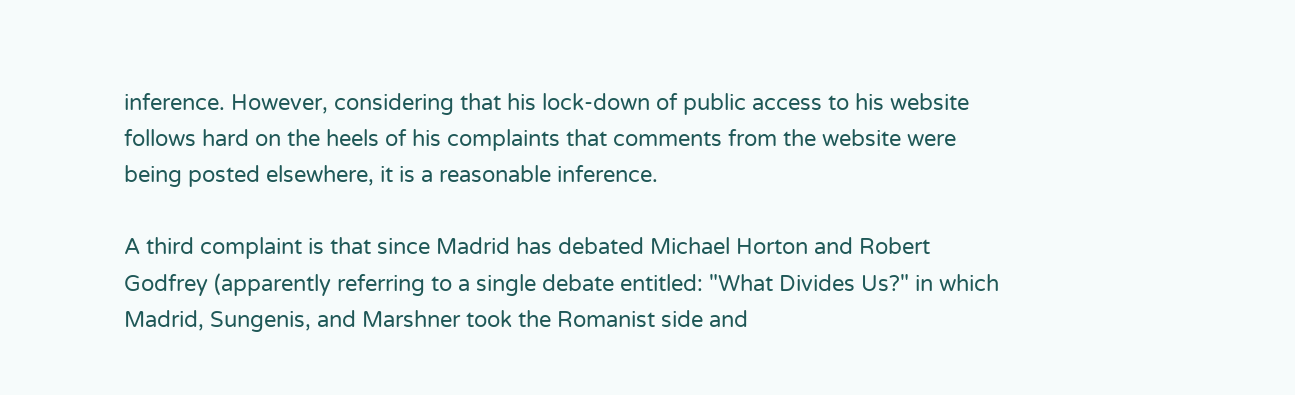inference. However, considering that his lock-down of public access to his website follows hard on the heels of his complaints that comments from the website were being posted elsewhere, it is a reasonable inference.

A third complaint is that since Madrid has debated Michael Horton and Robert Godfrey (apparently referring to a single debate entitled: "What Divides Us?" in which Madrid, Sungenis, and Marshner took the Romanist side and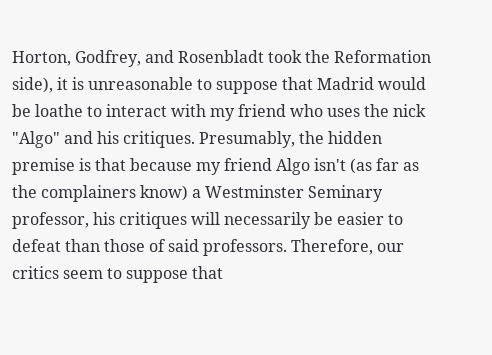Horton, Godfrey, and Rosenbladt took the Reformation side), it is unreasonable to suppose that Madrid would be loathe to interact with my friend who uses the nick "Algo" and his critiques. Presumably, the hidden premise is that because my friend Algo isn't (as far as the complainers know) a Westminster Seminary professor, his critiques will necessarily be easier to defeat than those of said professors. Therefore, our critics seem to suppose that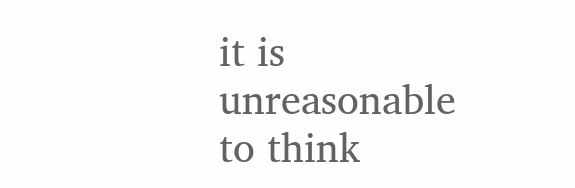it is unreasonable to think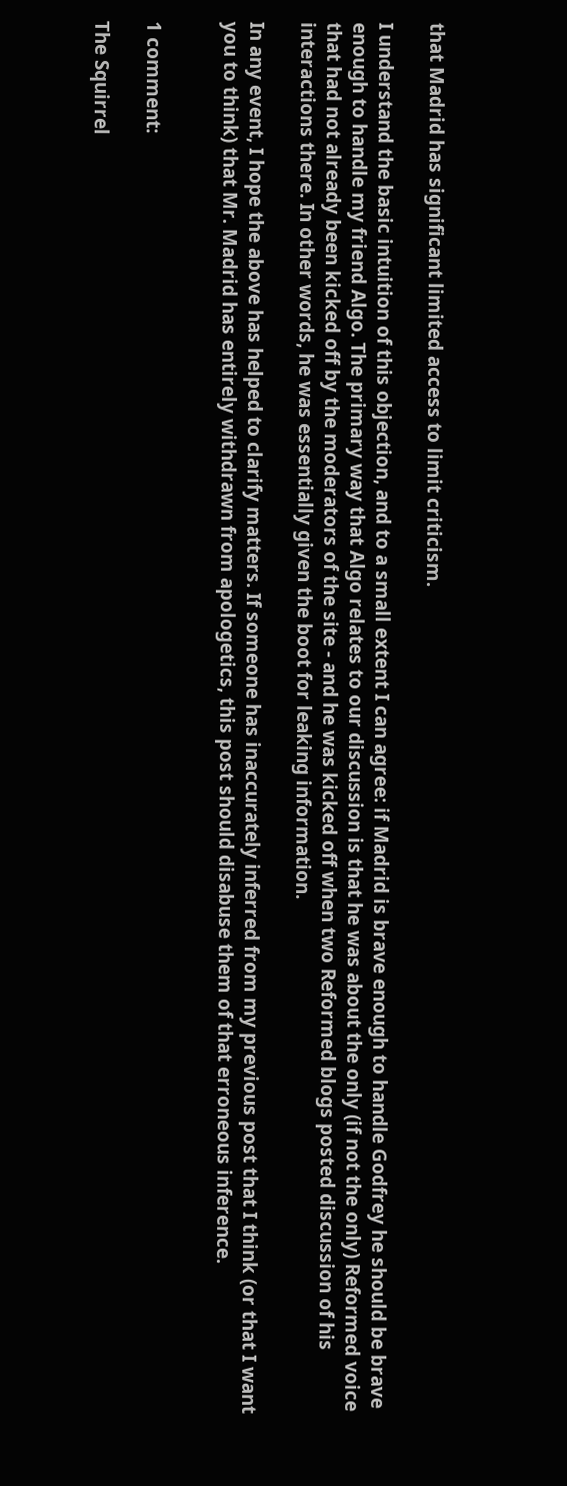that Madrid has significant limited access to limit criticism.

I understand the basic intuition of this objection, and to a small extent I can agree: if Madrid is brave enough to handle Godfrey he should be brave enough to handle my friend Algo. The primary way that Algo relates to our discussion is that he was about the only (if not the only) Reformed voice that had not already been kicked off by the moderators of the site - and he was kicked off when two Reformed blogs posted discussion of his interactions there. In other words, he was essentially given the boot for leaking information.

In any event, I hope the above has helped to clarify matters. If someone has inaccurately inferred from my previous post that I think (or that I want you to think) that Mr. Madrid has entirely withdrawn from apologetics, this post should disabuse them of that erroneous inference.


1 comment:

The Squirrel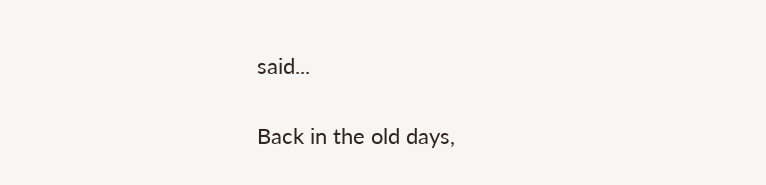said...

Back in the old days,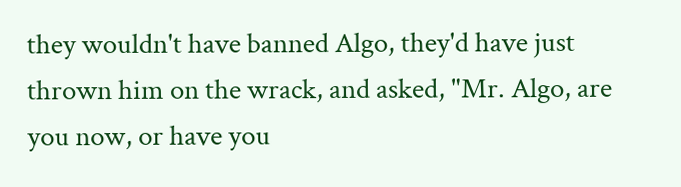they wouldn't have banned Algo, they'd have just thrown him on the wrack, and asked, "Mr. Algo, are you now, or have you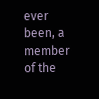ever been, a member of the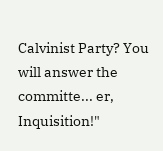Calvinist Party? You will answer the committe... er, Inquisition!"